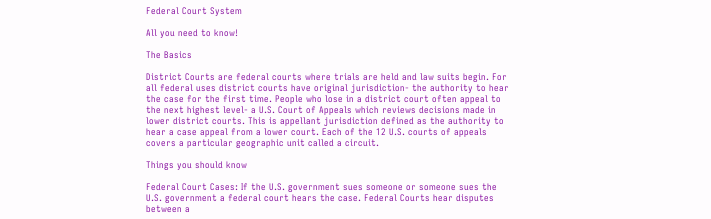Federal Court System

All you need to know!

The Basics

District Courts are federal courts where trials are held and law suits begin. For all federal uses district courts have original jurisdiction- the authority to hear the case for the first time. People who lose in a district court often appeal to the next highest level- a U.S. Court of Appeals which reviews decisions made in lower district courts. This is appellant jurisdiction defined as the authority to hear a case appeal from a lower court. Each of the 12 U.S. courts of appeals covers a particular geographic unit called a circuit.

Things you should know

Federal Court Cases: If the U.S. government sues someone or someone sues the U.S. government a federal court hears the case. Federal Courts hear disputes between a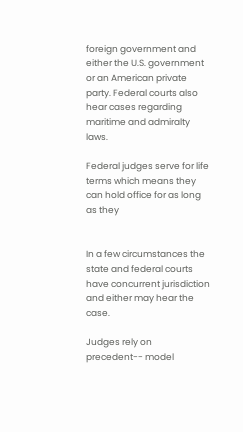foreign government and either the U.S. government or an American private party. Federal courts also hear cases regarding maritime and admiralty laws.

Federal judges serve for life terms which means they can hold office for as long as they


In a few circumstances the state and federal courts have concurrent jurisdiction and either may hear the case.

Judges rely on precedent-- model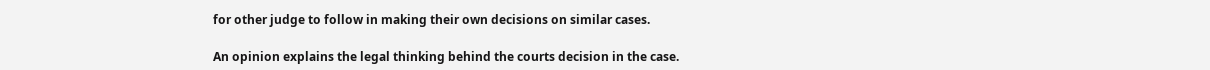for other judge to follow in making their own decisions on similar cases.

An opinion explains the legal thinking behind the courts decision in the case.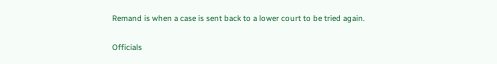Remand is when a case is sent back to a lower court to be tried again.

Officials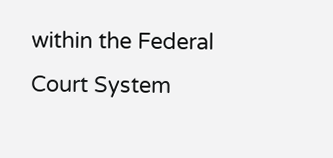within the Federal Court System